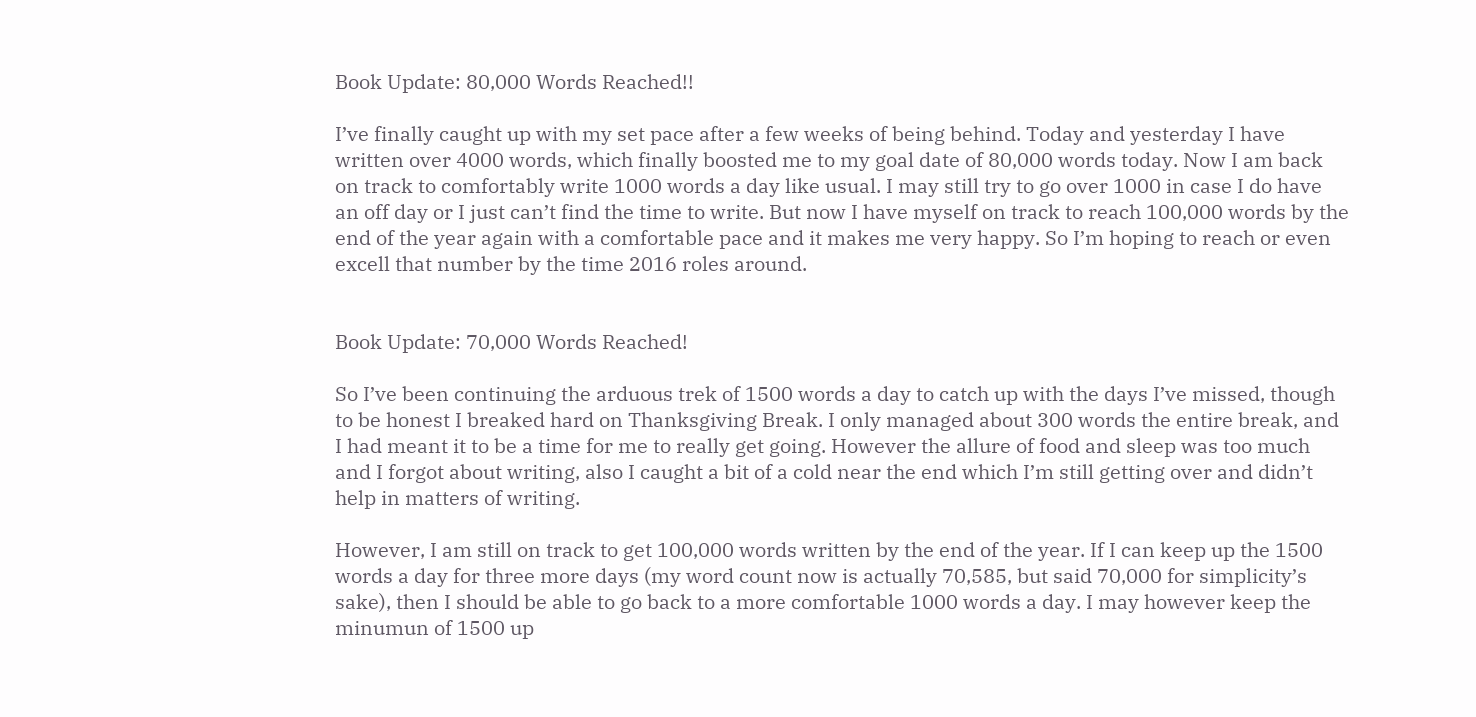Book Update: 80,000 Words Reached!!

I’ve finally caught up with my set pace after a few weeks of being behind. Today and yesterday I have written over 4000 words, which finally boosted me to my goal date of 80,000 words today. Now I am back on track to comfortably write 1000 words a day like usual. I may still try to go over 1000 in case I do have an off day or I just can’t find the time to write. But now I have myself on track to reach 100,000 words by the end of the year again with a comfortable pace and it makes me very happy. So I’m hoping to reach or even excell that number by the time 2016 roles around.


Book Update: 70,000 Words Reached!

So I’ve been continuing the arduous trek of 1500 words a day to catch up with the days I’ve missed, though to be honest I breaked hard on Thanksgiving Break. I only managed about 300 words the entire break, and I had meant it to be a time for me to really get going. However the allure of food and sleep was too much and I forgot about writing, also I caught a bit of a cold near the end which I’m still getting over and didn’t help in matters of writing.

However, I am still on track to get 100,000 words written by the end of the year. If I can keep up the 1500 words a day for three more days (my word count now is actually 70,585, but said 70,000 for simplicity’s sake), then I should be able to go back to a more comfortable 1000 words a day. I may however keep the minumun of 1500 up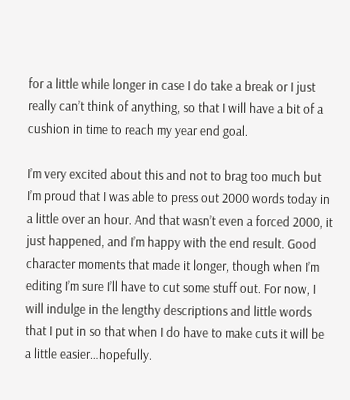for a little while longer in case I do take a break or I just really can’t think of anything, so that I will have a bit of a cushion in time to reach my year end goal.

I’m very excited about this and not to brag too much but I’m proud that I was able to press out 2000 words today in a little over an hour. And that wasn’t even a forced 2000, it just happened, and I’m happy with the end result. Good character moments that made it longer, though when I’m editing I’m sure I’ll have to cut some stuff out. For now, I will indulge in the lengthy descriptions and little words that I put in so that when I do have to make cuts it will be a little easier…hopefully.